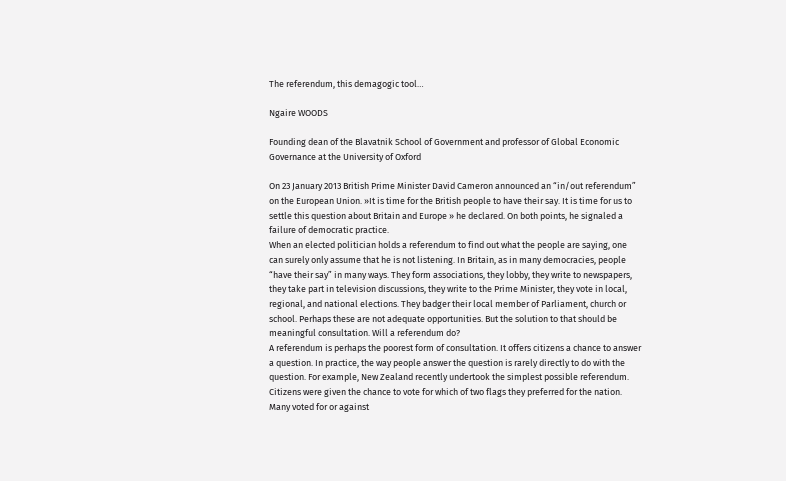The referendum, this demagogic tool…

Ngaire WOODS

Founding dean of the Blavatnik School of Government and professor of Global Economic Governance at the University of Oxford

On 23 January 2013 British Prime Minister David Cameron announced an “in/out referendum” on the European Union. »It is time for the British people to have their say. It is time for us to settle this question about Britain and Europe » he declared. On both points, he signaled a failure of democratic practice.
When an elected politician holds a referendum to find out what the people are saying, one can surely only assume that he is not listening. In Britain, as in many democracies, people “have their say” in many ways. They form associations, they lobby, they write to newspapers, they take part in television discussions, they write to the Prime Minister, they vote in local, regional, and national elections. They badger their local member of Parliament, church or school. Perhaps these are not adequate opportunities. But the solution to that should be meaningful consultation. Will a referendum do?
A referendum is perhaps the poorest form of consultation. It offers citizens a chance to answer a question. In practice, the way people answer the question is rarely directly to do with the question. For example, New Zealand recently undertook the simplest possible referendum. Citizens were given the chance to vote for which of two flags they preferred for the nation. Many voted for or against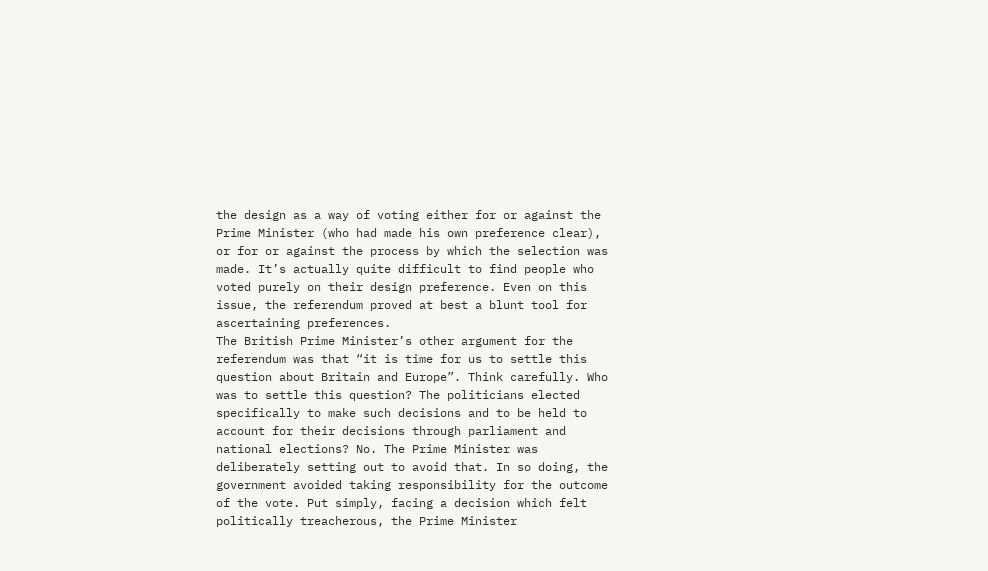the design as a way of voting either for or against the Prime Minister (who had made his own preference clear), or for or against the process by which the selection was made. It’s actually quite difficult to find people who voted purely on their design preference. Even on this issue, the referendum proved at best a blunt tool for ascertaining preferences.
The British Prime Minister’s other argument for the referendum was that “it is time for us to settle this question about Britain and Europe”. Think carefully. Who was to settle this question? The politicians elected specifically to make such decisions and to be held to account for their decisions through parliament and national elections? No. The Prime Minister was deliberately setting out to avoid that. In so doing, the government avoided taking responsibility for the outcome of the vote. Put simply, facing a decision which felt politically treacherous, the Prime Minister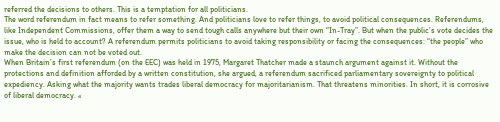referred the decisions to others. This is a temptation for all politicians.
The word referendum in fact means to refer something. And politicians love to refer things, to avoid political consequences. Referendums, like Independent Commissions, offer them a way to send tough calls anywhere but their own “In-Tray”. But when the public’s vote decides the issue, who is held to account? A referendum permits politicians to avoid taking responsibility or facing the consequences: “the people” who make the decision can not be voted out.
When Britain’s first referendum (on the EEC) was held in 1975, Margaret Thatcher made a staunch argument against it. Without the protections and definition afforded by a written constitution, she argued, a referendum sacrificed parliamentary sovereignty to political expediency. Asking what the majority wants trades liberal democracy for majoritarianism. That threatens minorities. In short, it is corrosive of liberal democracy. «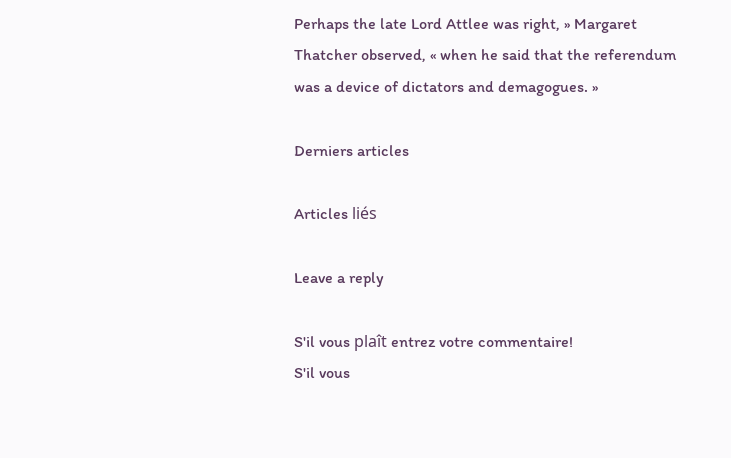Perhaps the late Lord Attlee was right, » Margaret Thatcher observed, « when he said that the referendum was a device of dictators and demagogues. »

Derniers articles

Articles liés

Leave a reply

S'il vous plaît entrez votre commentaire!
S'il vous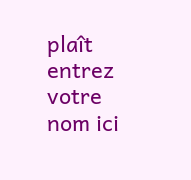plaît entrez votre nom ici